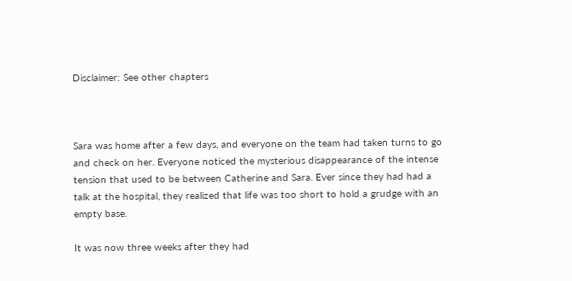Disclaimer: See other chapters



Sara was home after a few days, and everyone on the team had taken turns to go and check on her. Everyone noticed the mysterious disappearance of the intense tension that used to be between Catherine and Sara. Ever since they had had a talk at the hospital, they realized that life was too short to hold a grudge with an empty base.

It was now three weeks after they had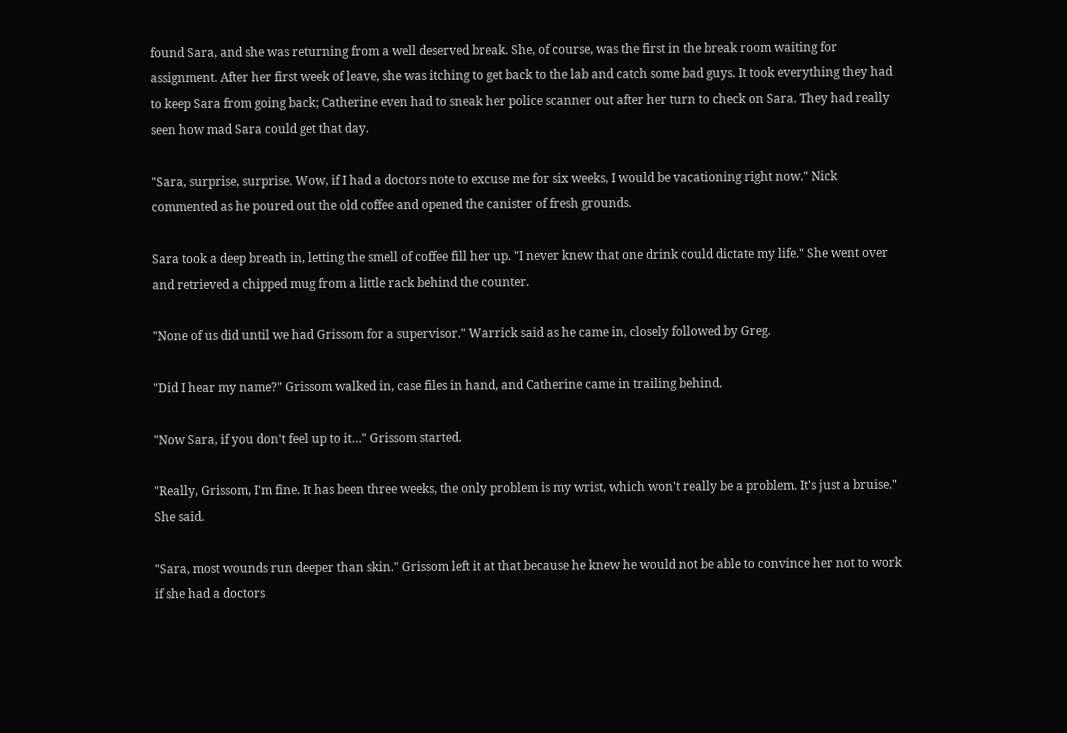found Sara, and she was returning from a well deserved break. She, of course, was the first in the break room waiting for assignment. After her first week of leave, she was itching to get back to the lab and catch some bad guys. It took everything they had to keep Sara from going back; Catherine even had to sneak her police scanner out after her turn to check on Sara. They had really seen how mad Sara could get that day.

"Sara, surprise, surprise. Wow, if I had a doctors note to excuse me for six weeks, I would be vacationing right now." Nick commented as he poured out the old coffee and opened the canister of fresh grounds.

Sara took a deep breath in, letting the smell of coffee fill her up. "I never knew that one drink could dictate my life." She went over and retrieved a chipped mug from a little rack behind the counter.

"None of us did until we had Grissom for a supervisor." Warrick said as he came in, closely followed by Greg.

"Did I hear my name?" Grissom walked in, case files in hand, and Catherine came in trailing behind.

"Now Sara, if you don't feel up to it…" Grissom started.

"Really, Grissom, I'm fine. It has been three weeks, the only problem is my wrist, which won't really be a problem. It's just a bruise." She said.

"Sara, most wounds run deeper than skin." Grissom left it at that because he knew he would not be able to convince her not to work if she had a doctors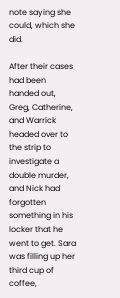note saying she could, which she did.

After their cases had been handed out, Greg, Catherine, and Warrick headed over to the strip to investigate a double murder, and Nick had forgotten something in his locker that he went to get. Sara was filling up her third cup of coffee,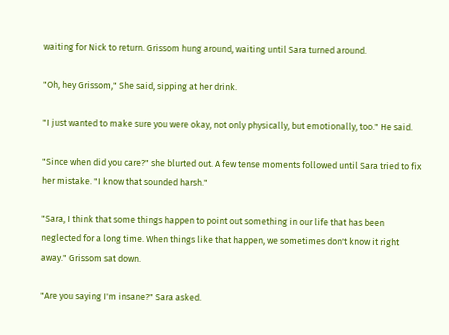waiting for Nick to return. Grissom hung around, waiting until Sara turned around.

"Oh, hey Grissom," She said, sipping at her drink.

"I just wanted to make sure you were okay, not only physically, but emotionally, too." He said.

"Since when did you care?" she blurted out. A few tense moments followed until Sara tried to fix her mistake. "I know that sounded harsh."

"Sara, I think that some things happen to point out something in our life that has been neglected for a long time. When things like that happen, we sometimes don't know it right away." Grissom sat down.

"Are you saying I'm insane?" Sara asked.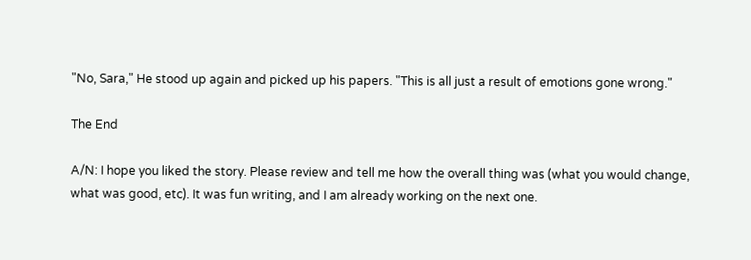"No, Sara," He stood up again and picked up his papers. "This is all just a result of emotions gone wrong."

The End

A/N: I hope you liked the story. Please review and tell me how the overall thing was (what you would change, what was good, etc). It was fun writing, and I am already working on the next one.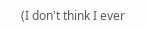(I don't think I ever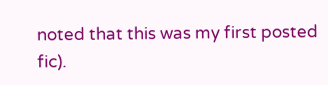noted that this was my first posted fic).